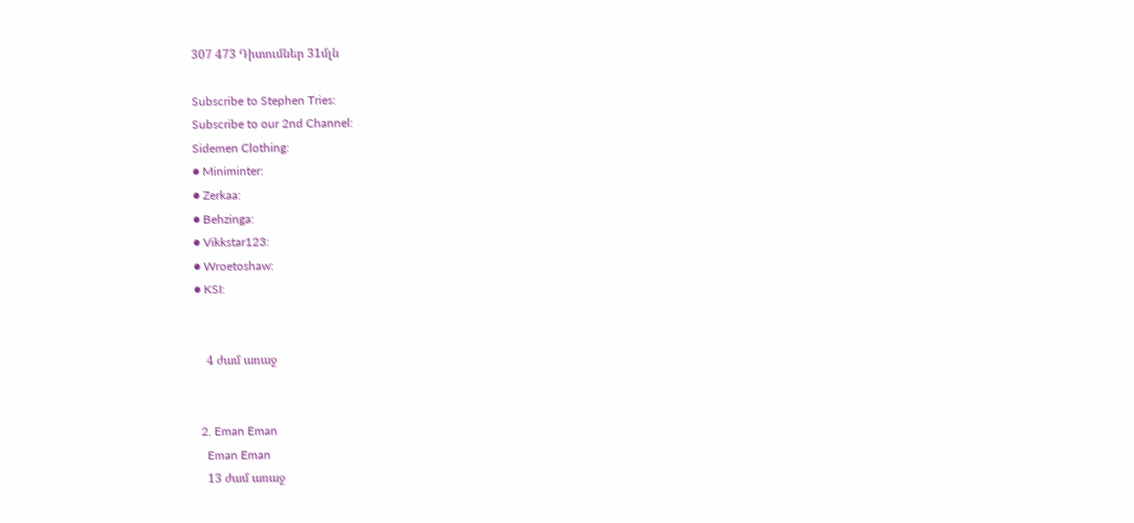307 473 Դիտումներ 31մլն

Subscribe to Stephen Tries:
Subscribe to our 2nd Channel:
Sidemen Clothing:
● Miniminter:
● Zerkaa:
● Behzinga:
● Vikkstar123:
● Wroetoshaw:
● KSI:


    4 ժամ առաջ


  2. Eman Eman
    Eman Eman
    13 ժամ առաջ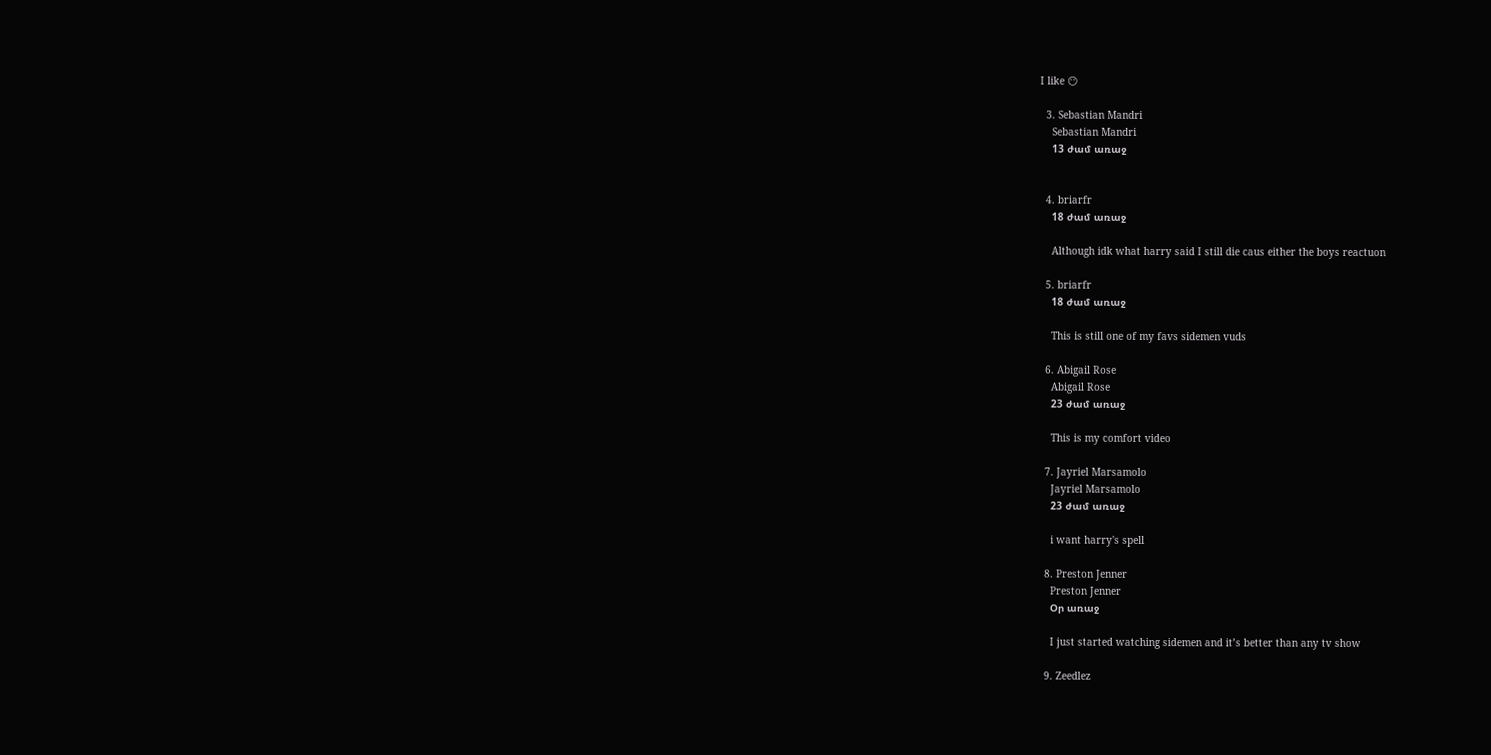I like 😶

  3. Sebastian Mandri
    Sebastian Mandri
    13 ժամ առաջ


  4. briarfr
    18 ժամ առաջ

    Although idk what harry said I still die caus either the boys reactuon

  5. briarfr
    18 ժամ առաջ

    This is still one of my favs sidemen vuds

  6. Abigail Rose
    Abigail Rose
    23 ժամ առաջ

    This is my comfort video

  7. Jayriel Marsamolo
    Jayriel Marsamolo
    23 ժամ առաջ

    i want harry's spell

  8. Preston Jenner
    Preston Jenner
    Օր առաջ

    I just started watching sidemen and it’s better than any tv show

  9. Zeedlez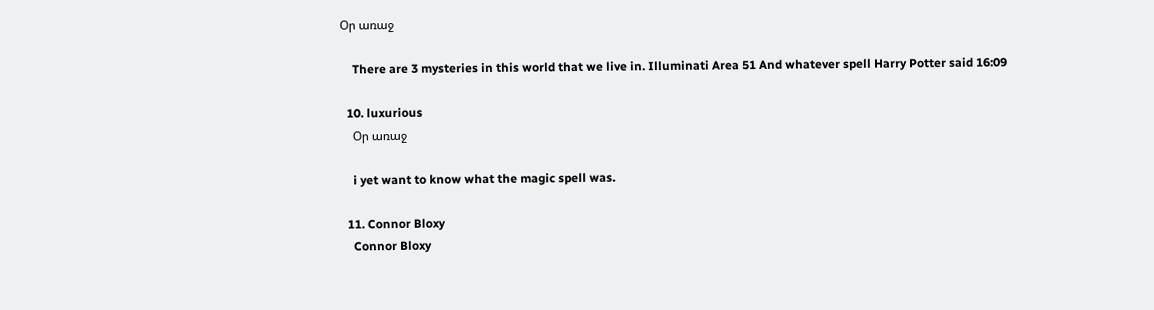Օր առաջ

    There are 3 mysteries in this world that we live in. Illuminati Area 51 And whatever spell Harry Potter said 16:09

  10. luxurious
    Օր առաջ

    i yet want to know what the magic spell was.

  11. Connor Bloxy
    Connor Bloxy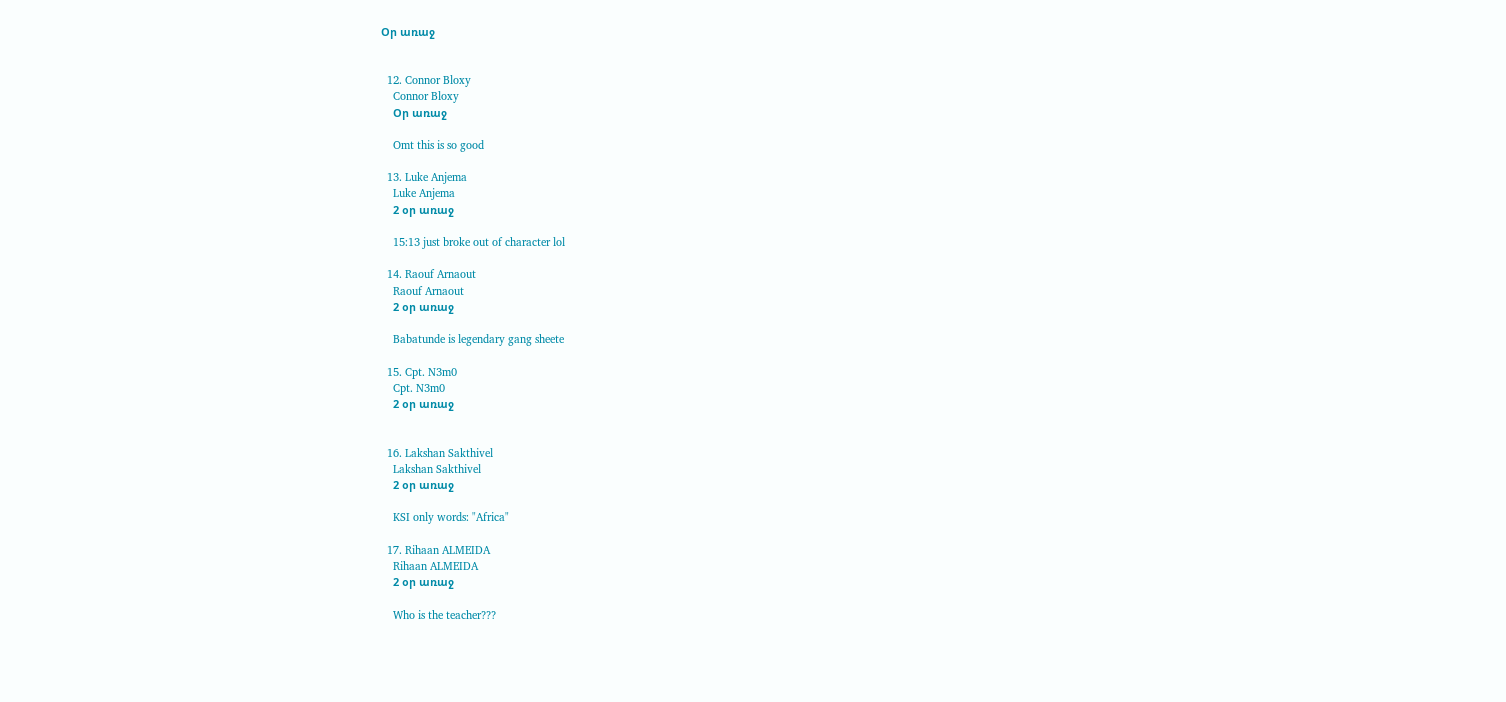Օր առաջ


  12. Connor Bloxy
    Connor Bloxy
    Օր առաջ

    Omt this is so good

  13. Luke Anjema
    Luke Anjema
    2 օր առաջ

    15:13 just broke out of character lol

  14. Raouf Arnaout
    Raouf Arnaout
    2 օր առաջ

    Babatunde is legendary gang sheete

  15. Cpt. N3m0
    Cpt. N3m0
    2 օր առաջ


  16. Lakshan Sakthivel
    Lakshan Sakthivel
    2 օր առաջ

    KSI only words: "Africa"

  17. Rihaan ALMEIDA
    Rihaan ALMEIDA
    2 օր առաջ

    Who is the teacher???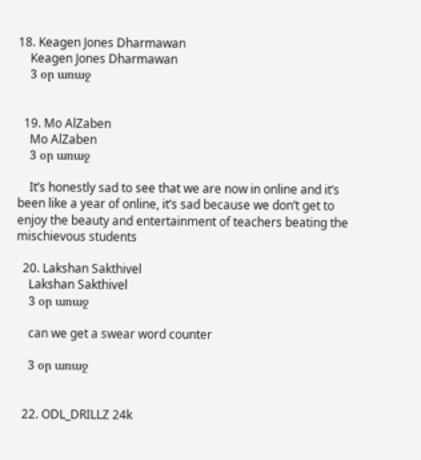18. Keagen Jones Dharmawan
    Keagen Jones Dharmawan
    3 օր առաջ


  19. Mo AlZaben
    Mo AlZaben
    3 օր առաջ

    It’s honestly sad to see that we are now in online and it’s been like a year of online, it’s sad because we don’t get to enjoy the beauty and entertainment of teachers beating the mischievous students

  20. Lakshan Sakthivel
    Lakshan Sakthivel
    3 օր առաջ

    can we get a swear word counter

    3 օր առաջ


  22. ODL_DRILLZ 24k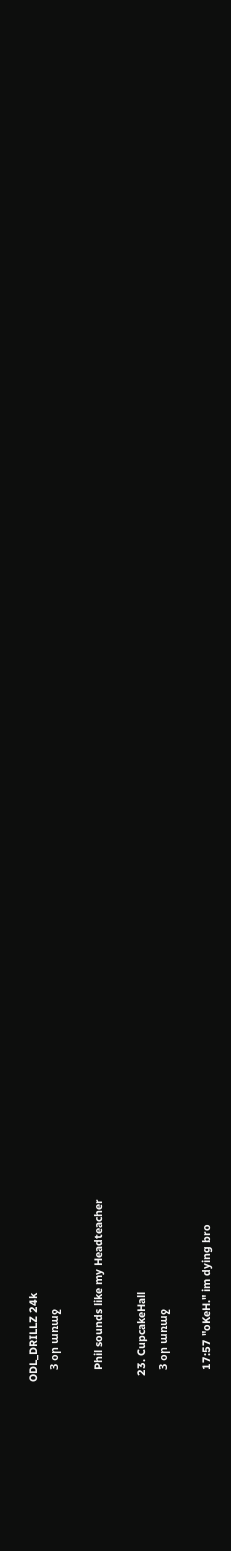ODL_DRILLZ 24k
    3 օր առաջ

    Phil sounds like my Headteacher

  23. CupcakeHall
    3 օր առաջ

    17:57 "oKeH." im dying bro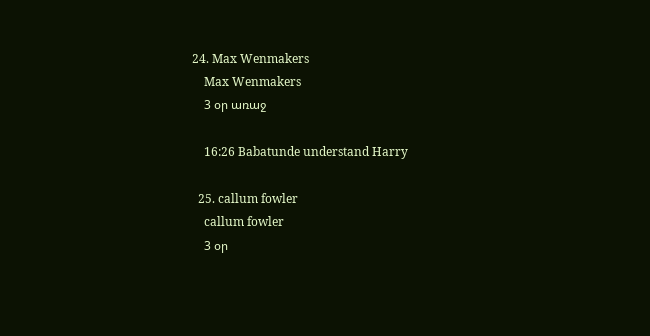24. Max Wenmakers
    Max Wenmakers
    3 օր առաջ

    16:26 Babatunde understand Harry

  25. callum fowler
    callum fowler
    3 օր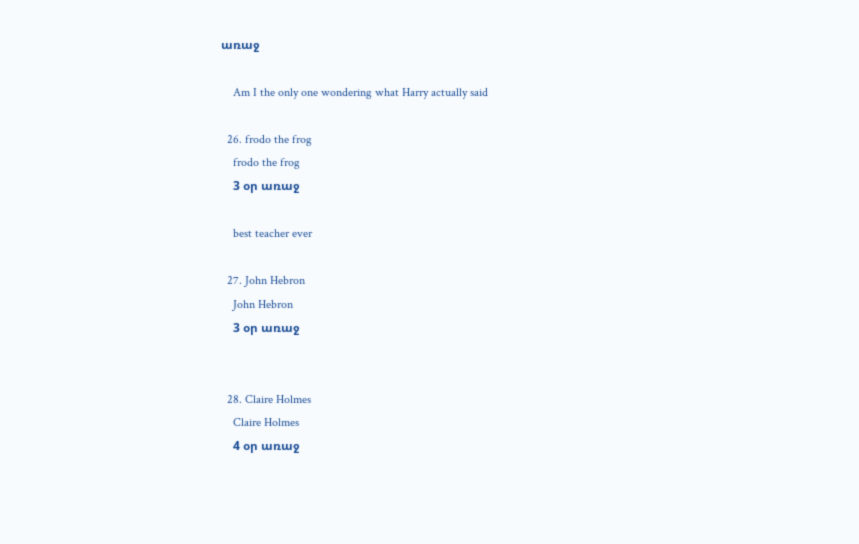առաջ

    Am I the only one wondering what Harry actually said

  26. frodo the frog
    frodo the frog
    3 օր առաջ

    best teacher ever

  27. John Hebron
    John Hebron
    3 օր առաջ


  28. Claire Holmes
    Claire Holmes
    4 օր առաջ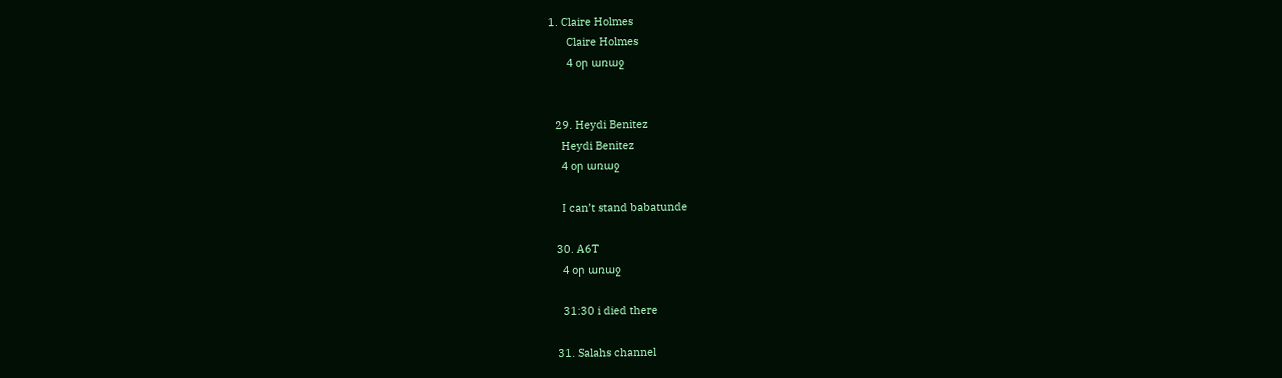1. Claire Holmes
      Claire Holmes
      4 օր առաջ


  29. Heydi Benitez
    Heydi Benitez
    4 օր առաջ

    I can’t stand babatunde

  30. A6T
    4 օր առաջ

    31:30 i died there

  31. Salahs channel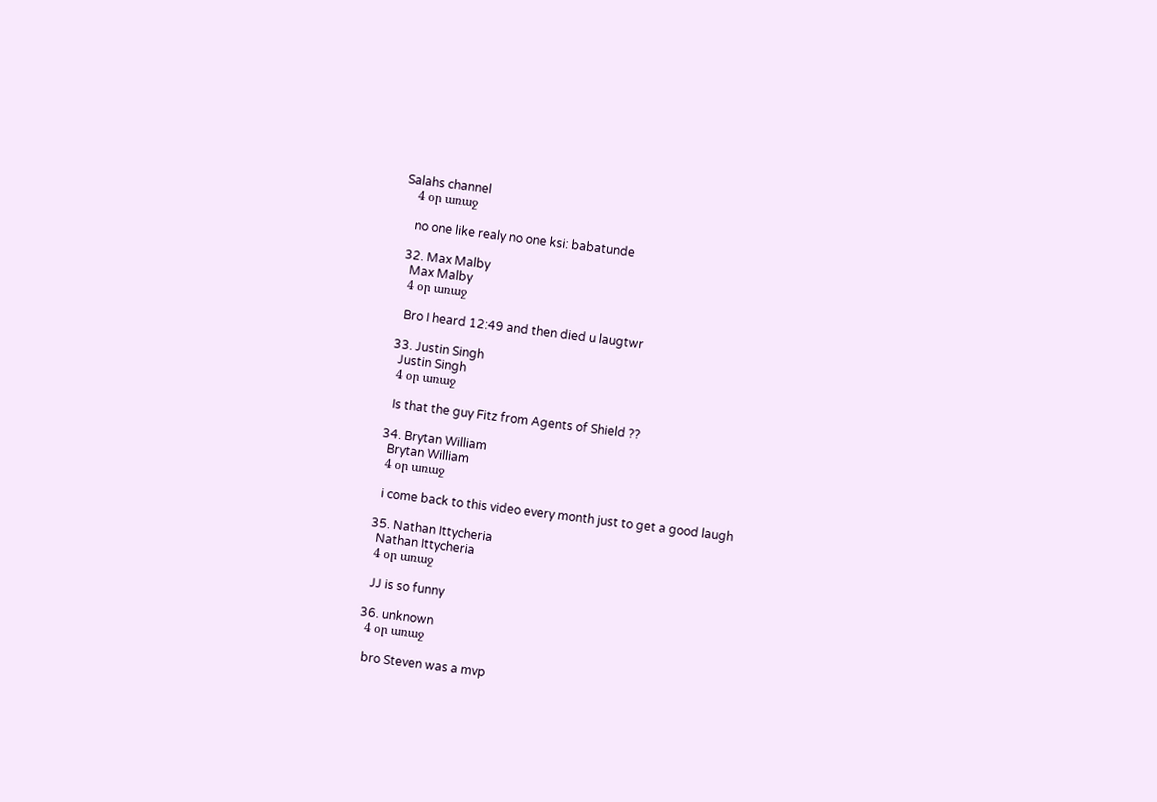Salahs channel
    4 օր առաջ

    no one like realy no one ksi: babatunde

  32. Max Malby
    Max Malby
    4 օր առաջ

    Bro I heard 12:49 and then died u laugtwr

  33. Justin Singh
    Justin Singh
    4 օր առաջ

    Is that the guy Fitz from Agents of Shield ??

  34. Brytan William
    Brytan William
    4 օր առաջ

    i come back to this video every month just to get a good laugh

  35. Nathan Ittycheria
    Nathan Ittycheria
    4 օր առաջ

    JJ is so funny

  36. unknown
    4 օր առաջ

    bro Steven was a mvp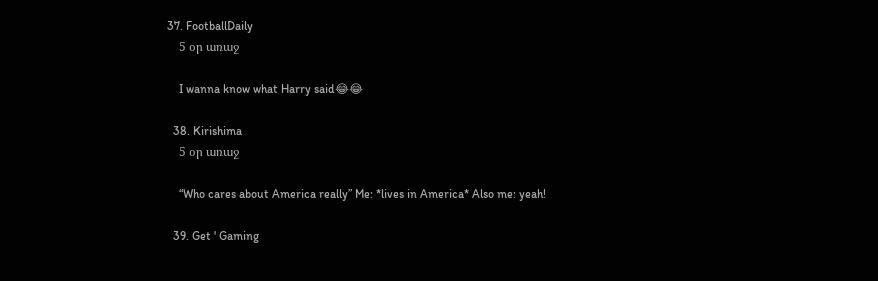37. FootballDaily
    5 օր առաջ

    I wanna know what Harry said😂😂

  38. Kirishima
    5 օր առաջ

    “Who cares about America really” Me: *lives in America* Also me: yeah!

  39. Get ' Gaming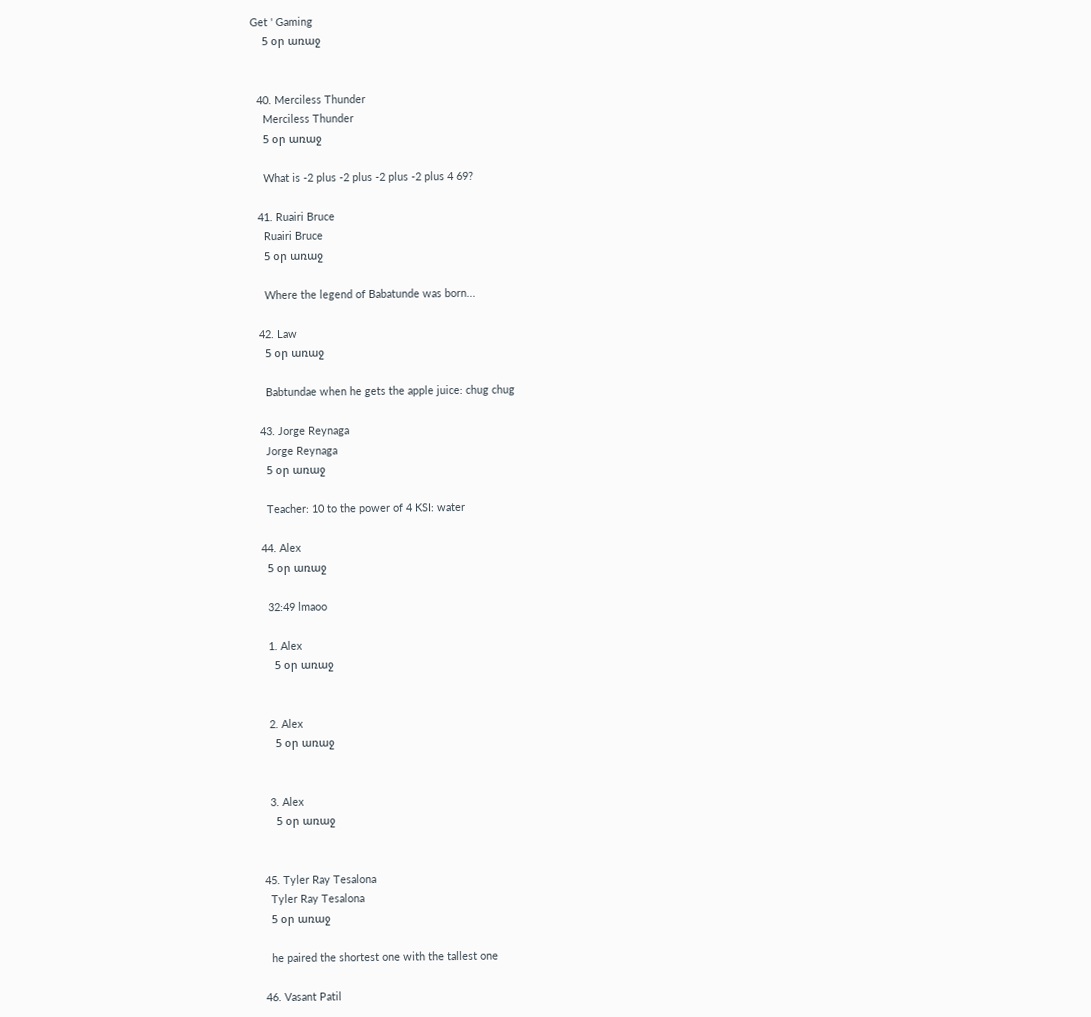Get ' Gaming
    5 օր առաջ


  40. Merciless Thunder
    Merciless Thunder
    5 օր առաջ

    What is -2 plus -2 plus -2 plus -2 plus 4 69?

  41. Ruairi Bruce
    Ruairi Bruce
    5 օր առաջ

    Where the legend of Babatunde was born...

  42. Law
    5 օր առաջ

    Babtundae when he gets the apple juice: chug chug

  43. Jorge Reynaga
    Jorge Reynaga
    5 օր առաջ

    Teacher: 10 to the power of 4 KSI: water

  44. Alex
    5 օր առաջ

    32:49 lmaoo

    1. Alex
      5 օր առաջ


    2. Alex
      5 օր առաջ


    3. Alex
      5 օր առաջ


  45. Tyler Ray Tesalona
    Tyler Ray Tesalona
    5 օր առաջ

    he paired the shortest one with the tallest one

  46. Vasant Patil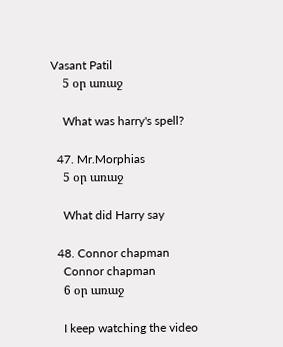Vasant Patil
    5 օր առաջ

    What was harry's spell?

  47. Mr.Morphias
    5 օր առաջ

    What did Harry say

  48. Connor chapman
    Connor chapman
    6 օր առաջ

    I keep watching the video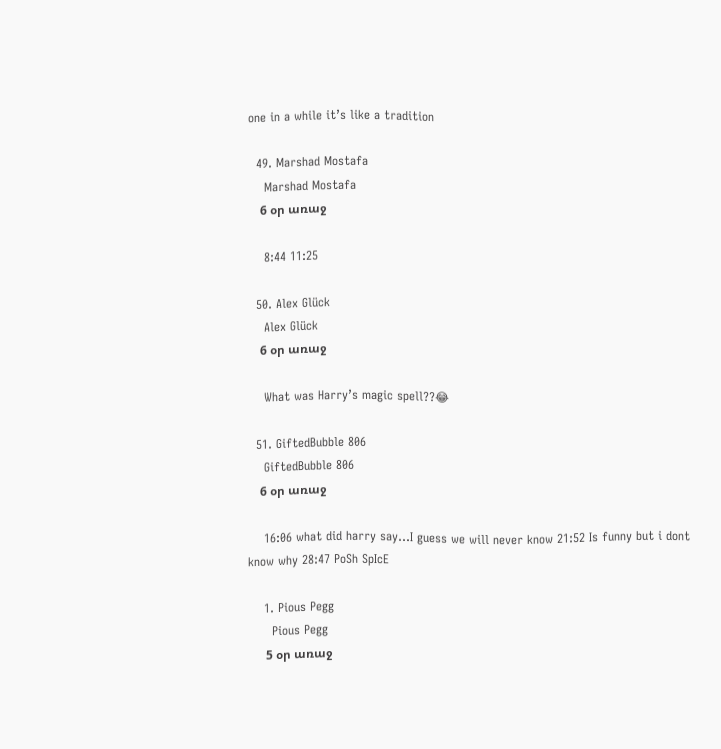one in a while it’s like a tradition

  49. Marshad Mostafa
    Marshad Mostafa
    6 օր առաջ

    8:44 11:25

  50. Alex Glück
    Alex Glück
    6 օր առաջ

    What was Harry’s magic spell??😂

  51. GiftedBubble 806
    GiftedBubble 806
    6 օր առաջ

    16:06 what did harry say...I guess we will never know 21:52 Is funny but i dont know why 28:47 PoSh SpIcE

    1. Pious Pegg
      Pious Pegg
      5 օր առաջ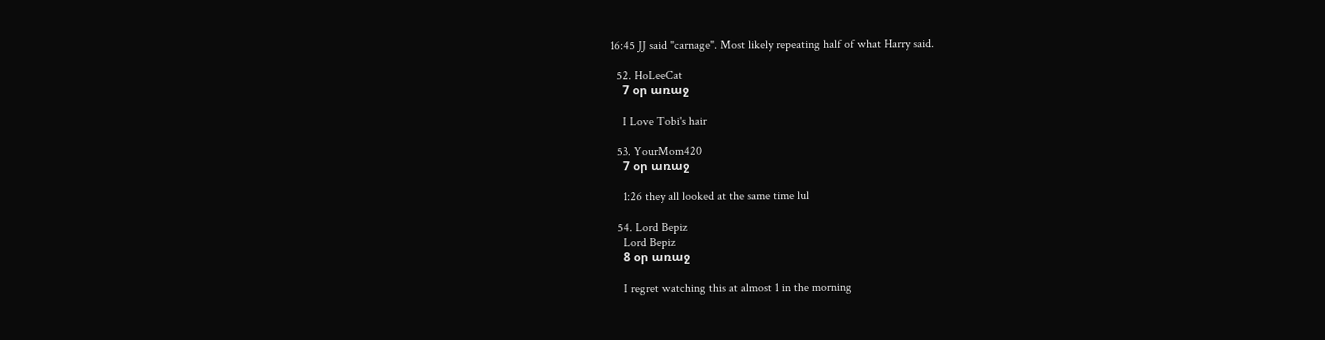16:45 JJ said "carnage". Most likely repeating half of what Harry said.

  52. HoLeeCat
    7 օր առաջ

    I Love Tobi's hair

  53. YourMom420
    7 օր առաջ

    1:26 they all looked at the same time lul

  54. Lord Bepiz
    Lord Bepiz
    8 օր առաջ

    I regret watching this at almost 1 in the morning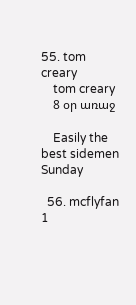55. tom creary
    tom creary
    8 օր առաջ

    Easily the best sidemen Sunday

  56. mcflyfan 1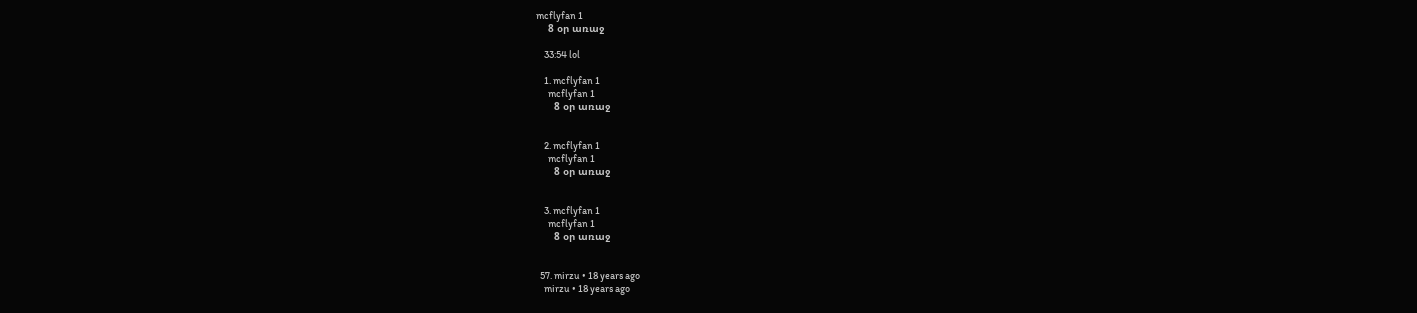mcflyfan 1
    8 օր առաջ

    33:54 lol

    1. mcflyfan 1
      mcflyfan 1
      8 օր առաջ


    2. mcflyfan 1
      mcflyfan 1
      8 օր առաջ


    3. mcflyfan 1
      mcflyfan 1
      8 օր առաջ


  57. mirzu • 18 years ago
    mirzu • 18 years ago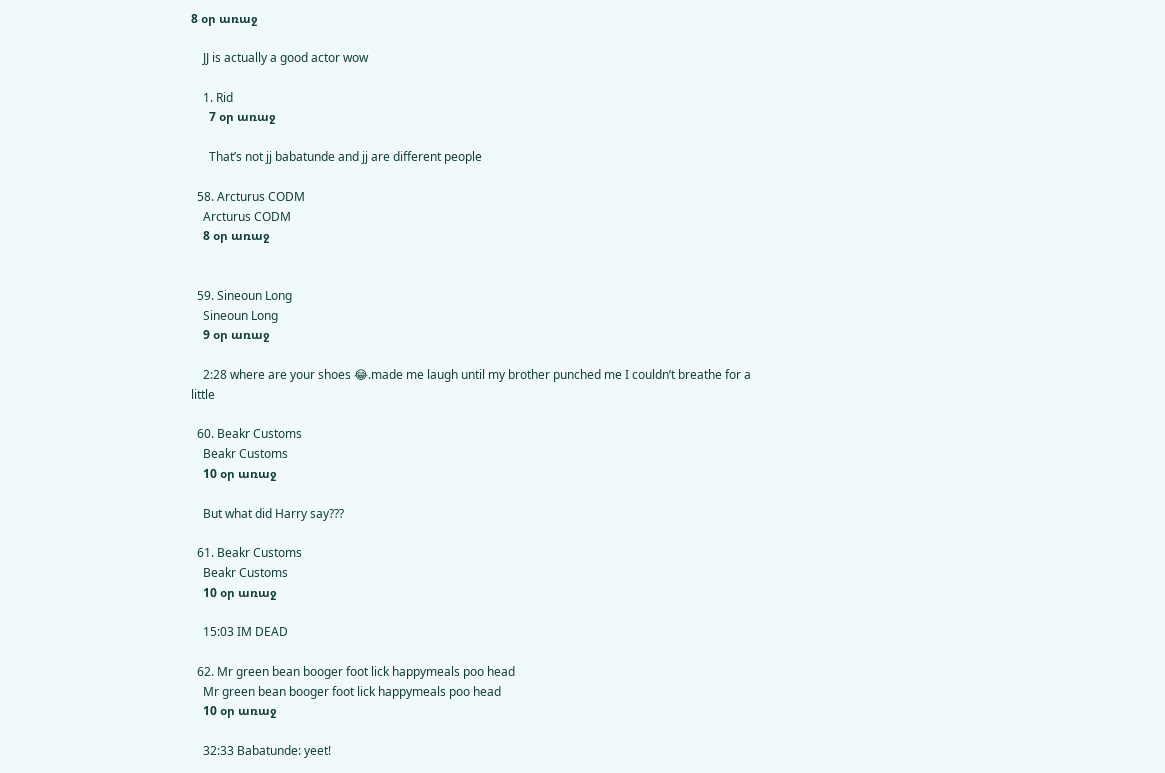8 օր առաջ

    JJ is actually a good actor wow

    1. Rid
      7 օր առաջ

      That’s not jj babatunde and jj are different people

  58. Arcturus CODM
    Arcturus CODM
    8 օր առաջ


  59. Sineoun Long
    Sineoun Long
    9 օր առաջ

    2:28 where are your shoes 😂.made me laugh until my brother punched me I couldn’t breathe for a little

  60. Beakr Customs
    Beakr Customs
    10 օր առաջ

    But what did Harry say???

  61. Beakr Customs
    Beakr Customs
    10 օր առաջ

    15:03 IM DEAD

  62. Mr green bean booger foot lick happymeals poo head
    Mr green bean booger foot lick happymeals poo head
    10 օր առաջ

    32:33 Babatunde: yeet!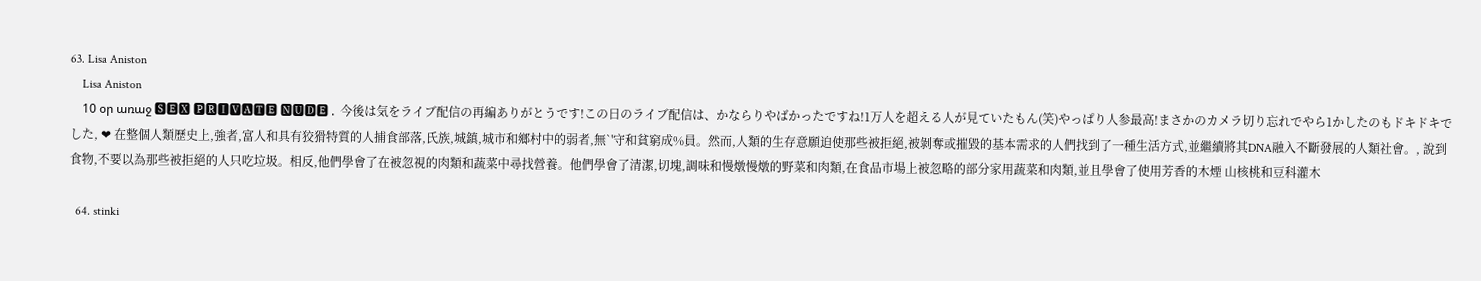63. Lisa Aniston
    Lisa Aniston
    10 օր առաջ 🆂🅴🆇 🅿🆁🅸🆅🅰🆃🅴 🅽🆄🅳🅴 .  今後は気をライブ配信の再編ありがとうです!この日のライブ配信は、かならりやばかったですね!1万人を超える人が見ていたもん(笑)やっぱり人参最高!まさかのカメラ切り忘れでやら1かしたのもドキドキでした, ❤ 在整個人類歷史上,強者,富人和具有狡猾特質的人捕食部落,氏族,城鎮,城市和鄉村中的弱者,無`'守和貧窮成%員。然而,人類的生存意願迫使那些被拒絕,被剝奪或摧毀的基本需求的人們找到了一種生活方式,並繼續將其DNA融入不斷發展的人類社會。, 說到食物,不要以為那些被拒絕的人只吃垃圾。相反,他們學會了在被忽視的肉類和蔬菜中尋找營養。他們學會了清潔,切塊,調味和慢燉慢燉的野菜和肉類,在食品市場上被忽略的部分家用蔬菜和肉類,並且學會了使用芳香的木煙 山核桃和豆科灌木

  64. stinki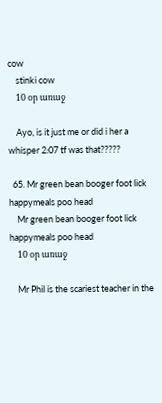cow
    stinki cow
    10 օր առաջ

    Ayo, is it just me or did i her a whisper 2:07 tf was that?????

  65. Mr green bean booger foot lick happymeals poo head
    Mr green bean booger foot lick happymeals poo head
    10 օր առաջ

    Mr Phil is the scariest teacher in the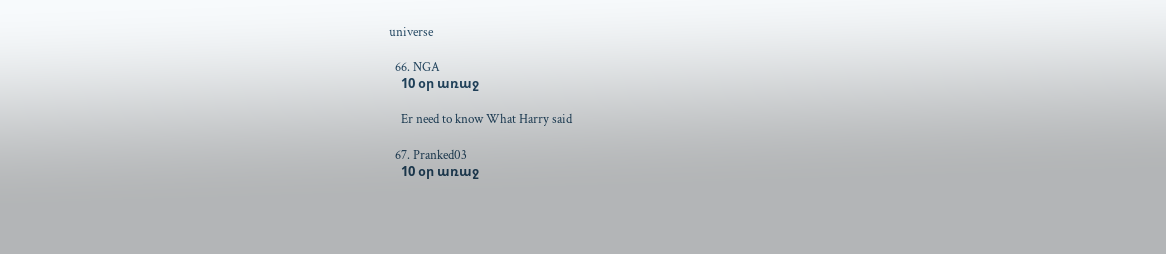universe

  66. NGA
    10 օր առաջ

    Er need to know What Harry said

  67. Pranked03
    10 օր առաջ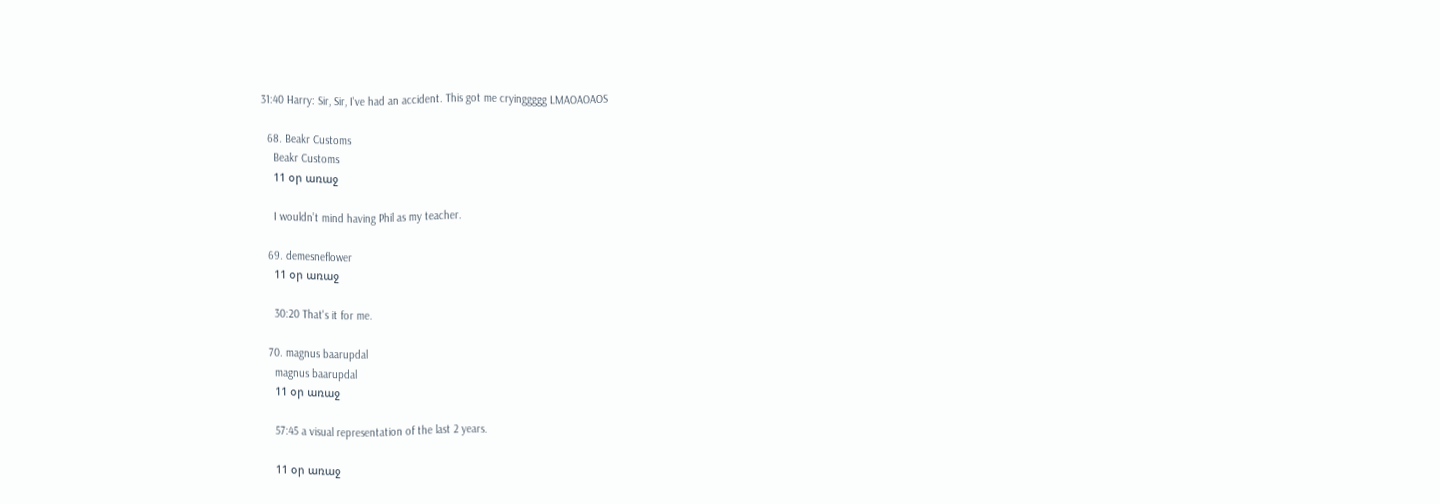31:40 Harry: Sir, Sir, I've had an accident. This got me cryinggggg LMAOAOAOS

  68. Beakr Customs
    Beakr Customs
    11 օր առաջ

    I wouldn’t mind having Phil as my teacher.

  69. demesneflower
    11 օր առաջ

    30:20 That's it for me.

  70. magnus baarupdal
    magnus baarupdal
    11 օր առաջ

    57:45 a visual representation of the last 2 years.

    11 օր առաջ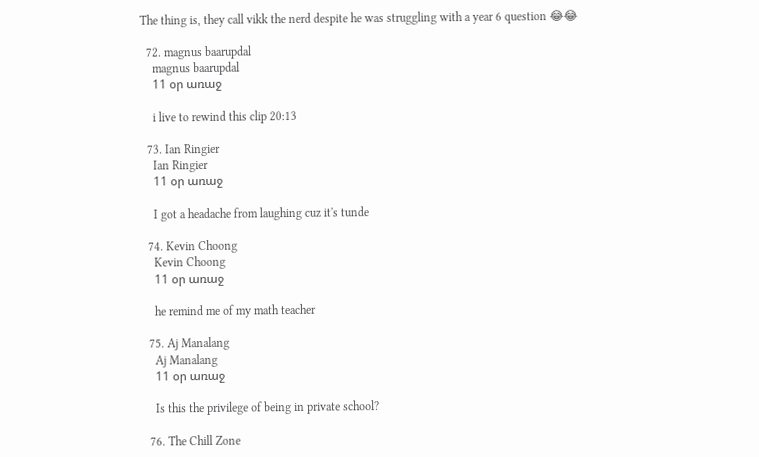The thing is, they call vikk the nerd despite he was struggling with a year 6 question 😂😂

  72. magnus baarupdal
    magnus baarupdal
    11 օր առաջ

    i live to rewind this clip 20:13

  73. Ian Ringier
    Ian Ringier
    11 օր առաջ

    I got a headache from laughing cuz it's tunde

  74. Kevin Choong
    Kevin Choong
    11 օր առաջ

    he remind me of my math teacher

  75. Aj Manalang
    Aj Manalang
    11 օր առաջ

    Is this the privilege of being in private school?

  76. The Chill Zone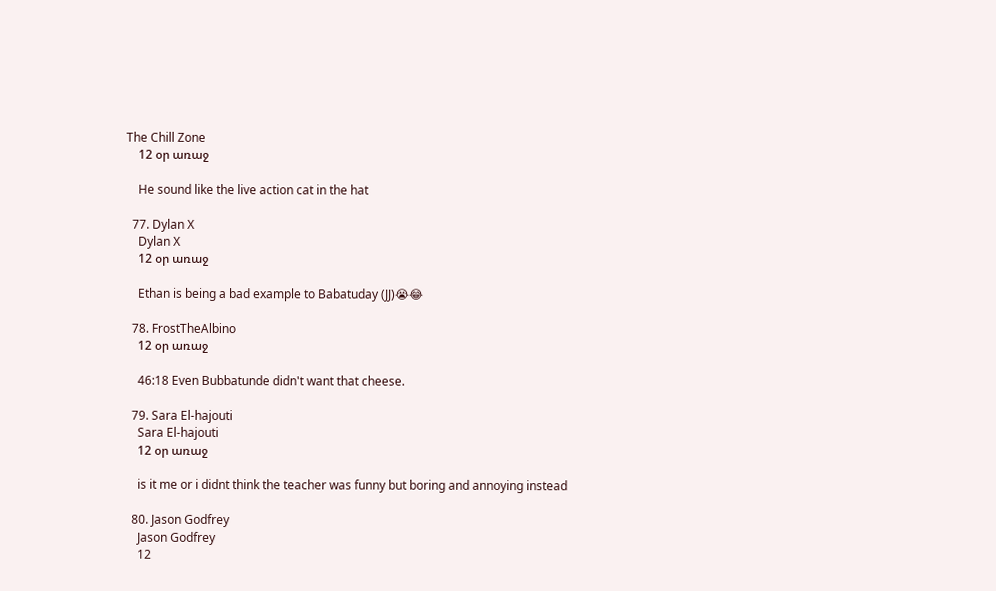The Chill Zone
    12 օր առաջ

    He sound like the live action cat in the hat

  77. Dylan X
    Dylan X
    12 օր առաջ

    Ethan is being a bad example to Babatuday (JJ)😭😂

  78. FrostTheAlbino
    12 օր առաջ

    46:18 Even Bubbatunde didn't want that cheese.

  79. Sara El-hajouti
    Sara El-hajouti
    12 օր առաջ

    is it me or i didnt think the teacher was funny but boring and annoying instead

  80. Jason Godfrey
    Jason Godfrey
    12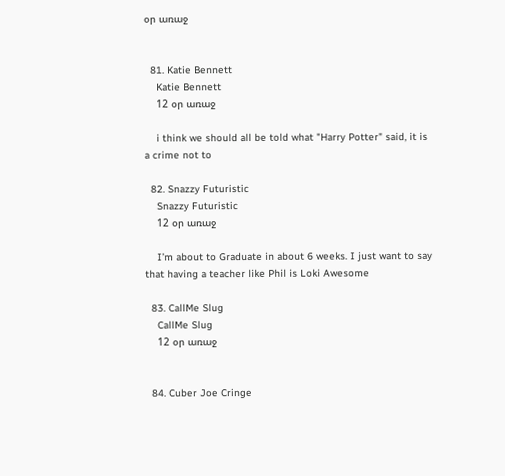օր առաջ


  81. Katie Bennett
    Katie Bennett
    12 օր առաջ

    i think we should all be told what "Harry Potter" said, it is a crime not to

  82. Snazzy Futuristic
    Snazzy Futuristic
    12 օր առաջ

    I’m about to Graduate in about 6 weeks. I just want to say that having a teacher like Phil is Loki Awesome

  83. CallMe Slug
    CallMe Slug
    12 օր առաջ


  84. Cuber Joe Cringe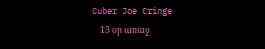Cuber Joe Cringe
    13 օր առաջ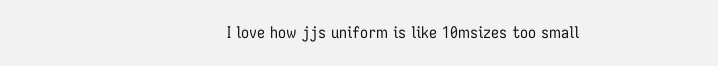I love how jjs uniform is like 10msizes too small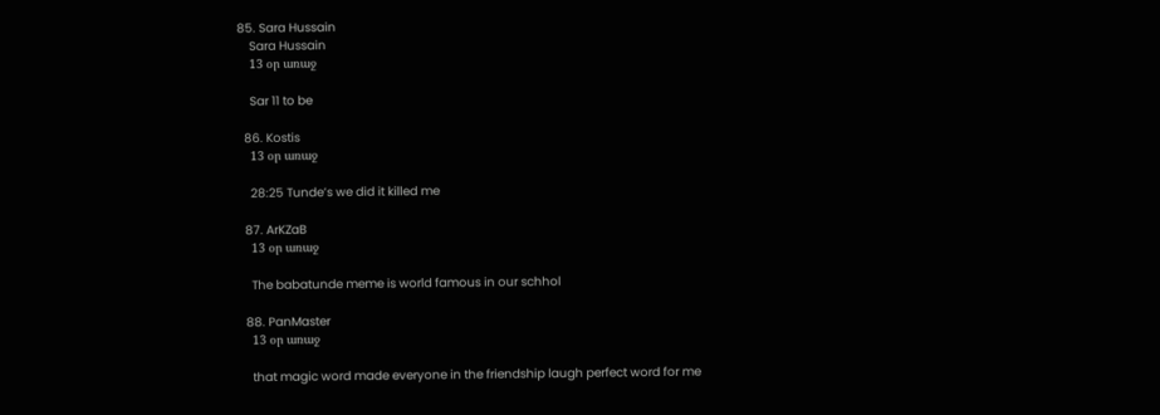85. Sara Hussain
    Sara Hussain
    13 օր առաջ

    Sar 11 to be

  86. Kostis
    13 օր առաջ

    28:25 Tunde’s we did it killed me

  87. ArKZaB
    13 օր առաջ

    The babatunde meme is world famous in our schhol

  88. PanMaster
    13 օր առաջ

    that magic word made everyone in the friendship laugh perfect word for me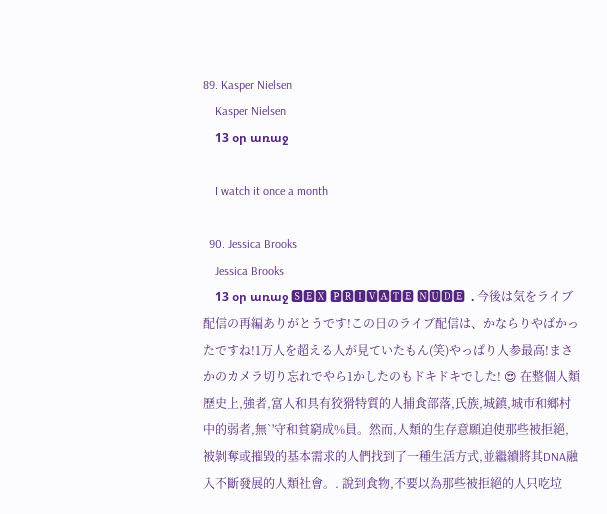89. Kasper Nielsen
    Kasper Nielsen
    13 օր առաջ

    I watch it once a month

  90. Jessica Brooks
    Jessica Brooks
    13 օր առաջ 🆂🅴🆇 🅿🆁🅸🆅🅰🆃🅴 🅽🆄🅳🅴  . 今後は気をライブ配信の再編ありがとうです!この日のライブ配信は、かならりやばかったですね!1万人を超える人が見ていたもん(笑)やっぱり人参最高!まさかのカメラ切り忘れでやら1かしたのもドキドキでした! 😍 在整個人類歷史上,強者,富人和具有狡猾特質的人捕食部落,氏族,城鎮,城市和鄉村中的弱者,無`'守和貧窮成%員。然而,人類的生存意願迫使那些被拒絕,被剝奪或摧毀的基本需求的人們找到了一種生活方式,並繼續將其DNA融入不斷發展的人類社會。. 說到食物,不要以為那些被拒絕的人只吃垃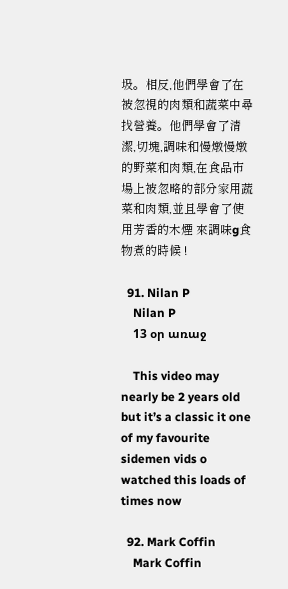圾。相反,他們學會了在被忽視的肉類和蔬菜中尋找營養。他們學會了清潔,切塊,調味和慢燉慢燉的野菜和肉類,在食品市場上被忽略的部分家用蔬菜和肉類,並且學會了使用芳香的木煙 來調味g食物煮的時候 !

  91. Nilan P
    Nilan P
    13 օր առաջ

    This video may nearly be 2 years old but it’s a classic it one of my favourite sidemen vids o watched this loads of times now

  92. Mark Coffin
    Mark Coffin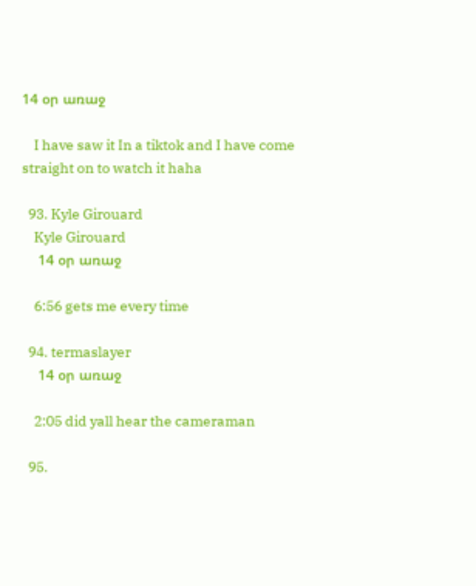14 օր առաջ

    I have saw it In a tiktok and I have come straight on to watch it haha

  93. Kyle Girouard
    Kyle Girouard
    14 օր առաջ

    6:56 gets me every time

  94. termaslayer
    14 օր առաջ

    2:05 did yall hear the cameraman

  95.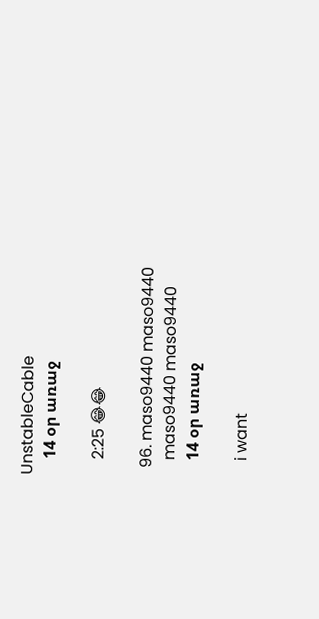UnstableCable
    14 օր առաջ

    2:25 😂😂

  96. maso9440 maso9440
    maso9440 maso9440
    14 օր առաջ

    i want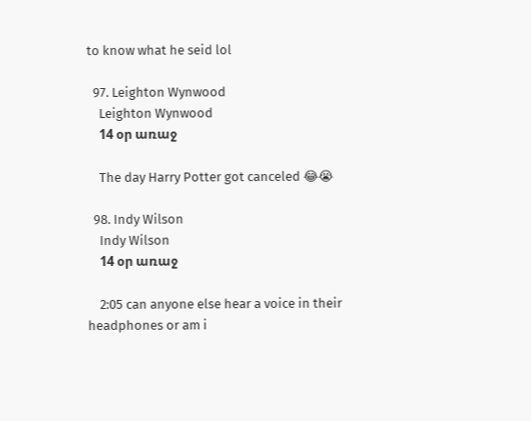to know what he seid lol

  97. Leighton Wynwood
    Leighton Wynwood
    14 օր առաջ

    The day Harry Potter got canceled 😂😭

  98. Indy Wilson
    Indy Wilson
    14 օր առաջ

    2:05 can anyone else hear a voice in their headphones or am i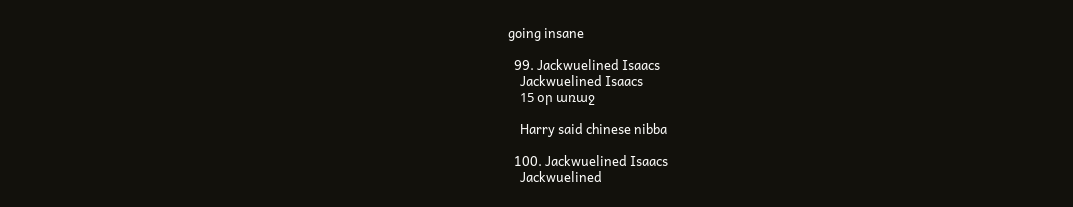going insane

  99. Jackwuelined Isaacs
    Jackwuelined Isaacs
    15 օր առաջ

    Harry said chinese nibba

  100. Jackwuelined Isaacs
    Jackwuelined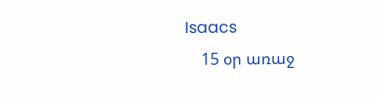Isaacs
    15 օր առաջ